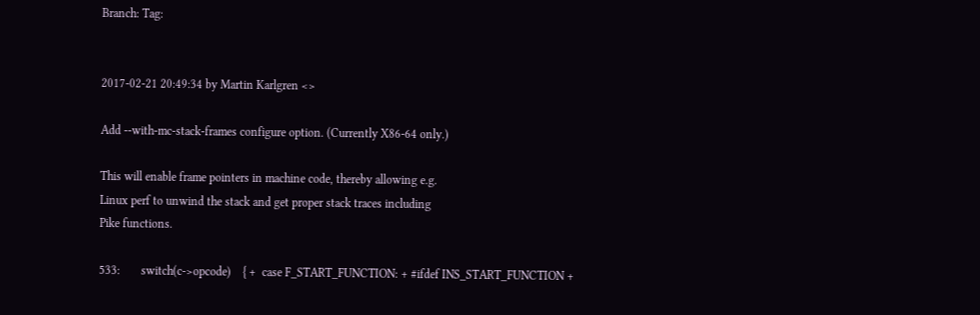Branch: Tag:


2017-02-21 20:49:34 by Martin Karlgren <>

Add --with-mc-stack-frames configure option. (Currently X86-64 only.)

This will enable frame pointers in machine code, thereby allowing e.g.
Linux perf to unwind the stack and get proper stack traces including
Pike functions.

533:       switch(c->opcode)    { +  case F_START_FUNCTION: + #ifdef INS_START_FUNCTION +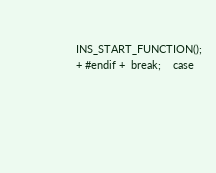INS_START_FUNCTION(); + #endif +  break;    case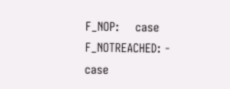F_NOP:    case F_NOTREACHED: -  case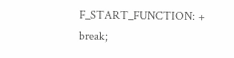F_START_FUNCTION: +     break;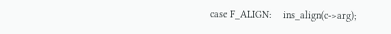case F_ALIGN:    ins_align(c->arg);